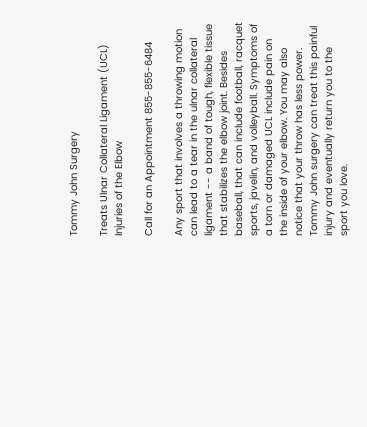Tommy John Surgery

Treats Ulnar Collateral Ligament (UCL) Injuries of the Elbow

Call for an Appointment 855-855-6484

Any sport that involves a throwing motion can lead to a tear in the ulnar collateral ligament -- a band of tough, flexible tissue that stabilizes the elbow joint. Besides baseball, that can include football, racquet sports, javelin, and volleyball. Symptoms of a torn or damaged UCL include pain on the inside of your elbow. You may also notice that your throw has less power. Tommy John surgery can treat this painful injury and eventually return you to the sport you love.